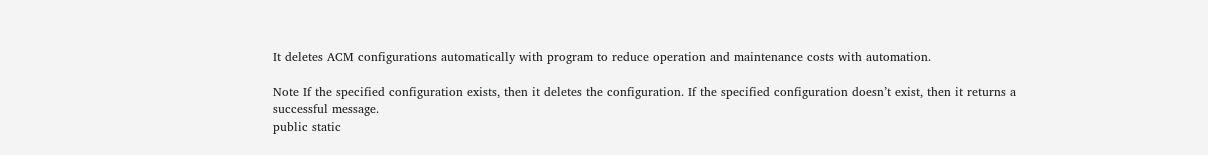It deletes ACM configurations automatically with program to reduce operation and maintenance costs with automation.

Note If the specified configuration exists, then it deletes the configuration. If the specified configuration doesn’t exist, then it returns a successful message.
public static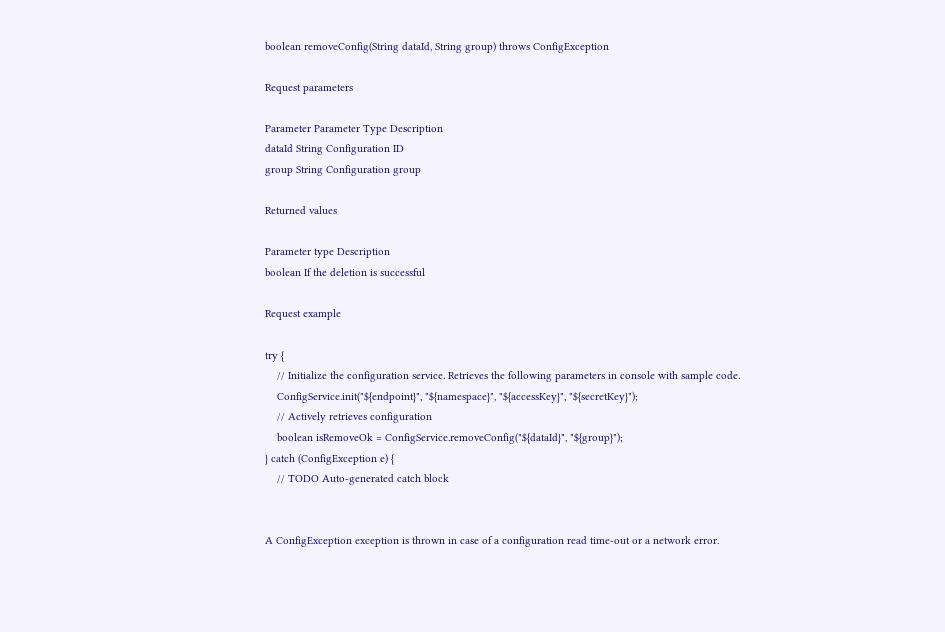boolean removeConfig(String dataId, String group) throws ConfigException

Request parameters

Parameter Parameter Type Description
dataId String Configuration ID
group String Configuration group

Returned values

Parameter type Description
boolean If the deletion is successful

Request example

try {
    // Initialize the configuration service. Retrieves the following parameters in console with sample code.
    ConfigService.init("${endpoint}", "${namespace}", "${accessKey}", "${secretKey}");
    // Actively retrieves configuration
    boolean isRemoveOk = ConfigService.removeConfig("${dataId}", "${group}");
} catch (ConfigException e) {
    // TODO Auto-generated catch block


A ConfigException exception is thrown in case of a configuration read time-out or a network error.